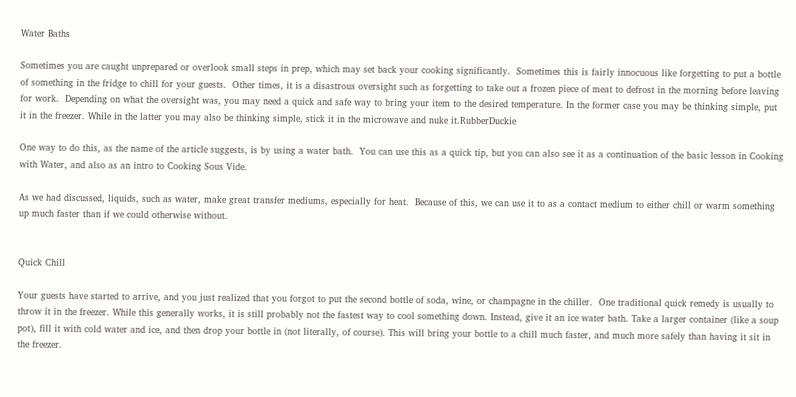Water Baths

Sometimes you are caught unprepared or overlook small steps in prep, which may set back your cooking significantly.  Sometimes this is fairly innocuous like forgetting to put a bottle of something in the fridge to chill for your guests.  Other times, it is a disastrous oversight such as forgetting to take out a frozen piece of meat to defrost in the morning before leaving for work.  Depending on what the oversight was, you may need a quick and safe way to bring your item to the desired temperature. In the former case you may be thinking simple, put it in the freezer. While in the latter you may also be thinking simple, stick it in the microwave and nuke it.RubberDuckie

One way to do this, as the name of the article suggests, is by using a water bath.  You can use this as a quick tip, but you can also see it as a continuation of the basic lesson in Cooking with Water, and also as an intro to Cooking Sous Vide.

As we had discussed, liquids, such as water, make great transfer mediums, especially for heat.  Because of this, we can use it to as a contact medium to either chill or warm something up much faster than if we could otherwise without.


Quick Chill

Your guests have started to arrive, and you just realized that you forgot to put the second bottle of soda, wine, or champagne in the chiller.  One traditional quick remedy is usually to throw it in the freezer. While this generally works, it is still probably not the fastest way to cool something down. Instead, give it an ice water bath. Take a larger container (like a soup pot), fill it with cold water and ice, and then drop your bottle in (not literally, of course). This will bring your bottle to a chill much faster, and much more safely than having it sit in the freezer.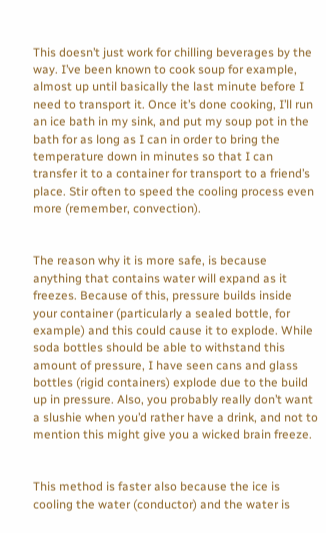This doesn’t just work for chilling beverages by the way. I’ve been known to cook soup for example, almost up until basically the last minute before I need to transport it. Once it’s done cooking, I’ll run an ice bath in my sink, and put my soup pot in the bath for as long as I can in order to bring the temperature down in minutes so that I can transfer it to a container for transport to a friend’s place. Stir often to speed the cooling process even more (remember, convection).


The reason why it is more safe, is because anything that contains water will expand as it freezes. Because of this, pressure builds inside your container (particularly a sealed bottle, for example) and this could cause it to explode. While soda bottles should be able to withstand this amount of pressure, I have seen cans and glass bottles (rigid containers) explode due to the build up in pressure. Also, you probably really don’t want a slushie when you’d rather have a drink, and not to mention this might give you a wicked brain freeze.


This method is faster also because the ice is cooling the water (conductor) and the water is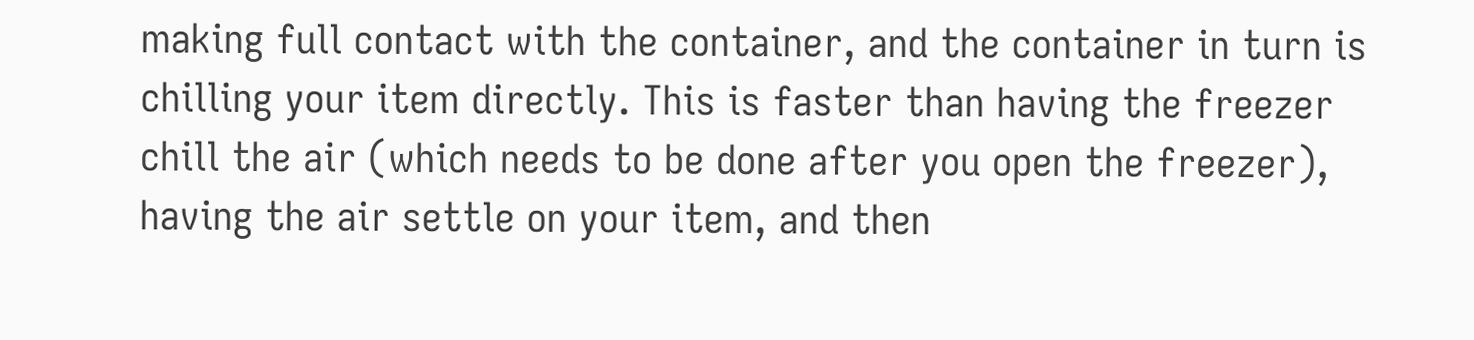making full contact with the container, and the container in turn is chilling your item directly. This is faster than having the freezer chill the air (which needs to be done after you open the freezer), having the air settle on your item, and then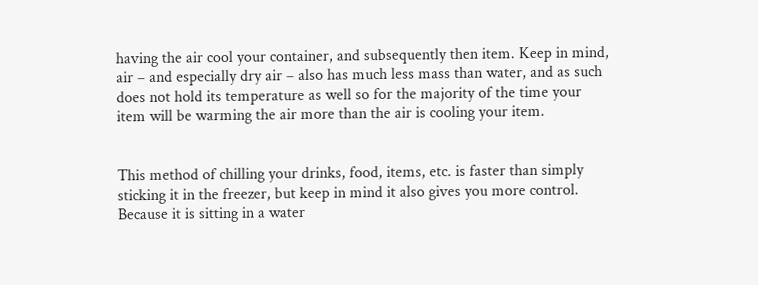having the air cool your container, and subsequently then item. Keep in mind, air – and especially dry air – also has much less mass than water, and as such does not hold its temperature as well so for the majority of the time your item will be warming the air more than the air is cooling your item.


This method of chilling your drinks, food, items, etc. is faster than simply sticking it in the freezer, but keep in mind it also gives you more control. Because it is sitting in a water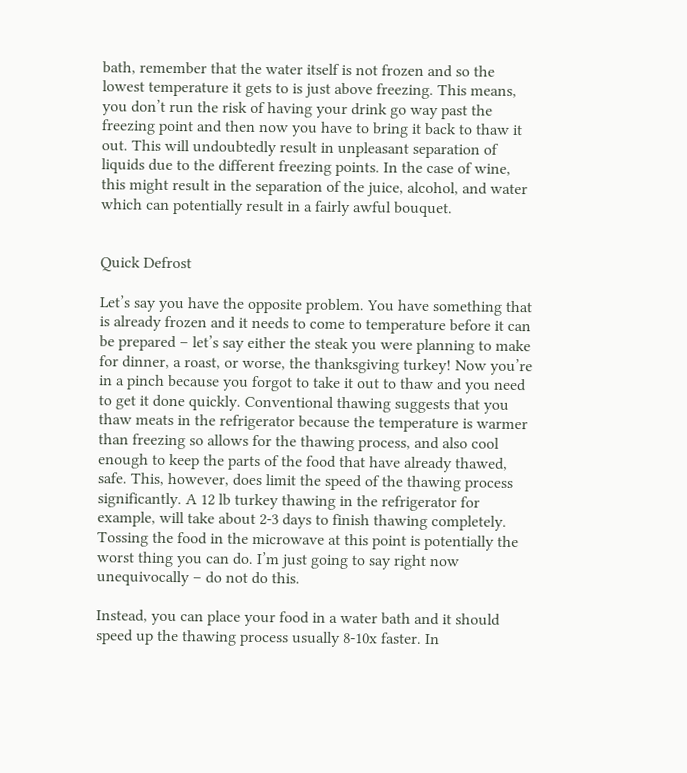bath, remember that the water itself is not frozen and so the lowest temperature it gets to is just above freezing. This means, you don’t run the risk of having your drink go way past the freezing point and then now you have to bring it back to thaw it out. This will undoubtedly result in unpleasant separation of liquids due to the different freezing points. In the case of wine, this might result in the separation of the juice, alcohol, and water which can potentially result in a fairly awful bouquet.


Quick Defrost

Let’s say you have the opposite problem. You have something that is already frozen and it needs to come to temperature before it can be prepared – let’s say either the steak you were planning to make for dinner, a roast, or worse, the thanksgiving turkey! Now you’re in a pinch because you forgot to take it out to thaw and you need to get it done quickly. Conventional thawing suggests that you thaw meats in the refrigerator because the temperature is warmer than freezing so allows for the thawing process, and also cool enough to keep the parts of the food that have already thawed, safe. This, however, does limit the speed of the thawing process significantly. A 12 lb turkey thawing in the refrigerator for example, will take about 2-3 days to finish thawing completely. Tossing the food in the microwave at this point is potentially the worst thing you can do. I’m just going to say right now unequivocally – do not do this.

Instead, you can place your food in a water bath and it should speed up the thawing process usually 8-10x faster. In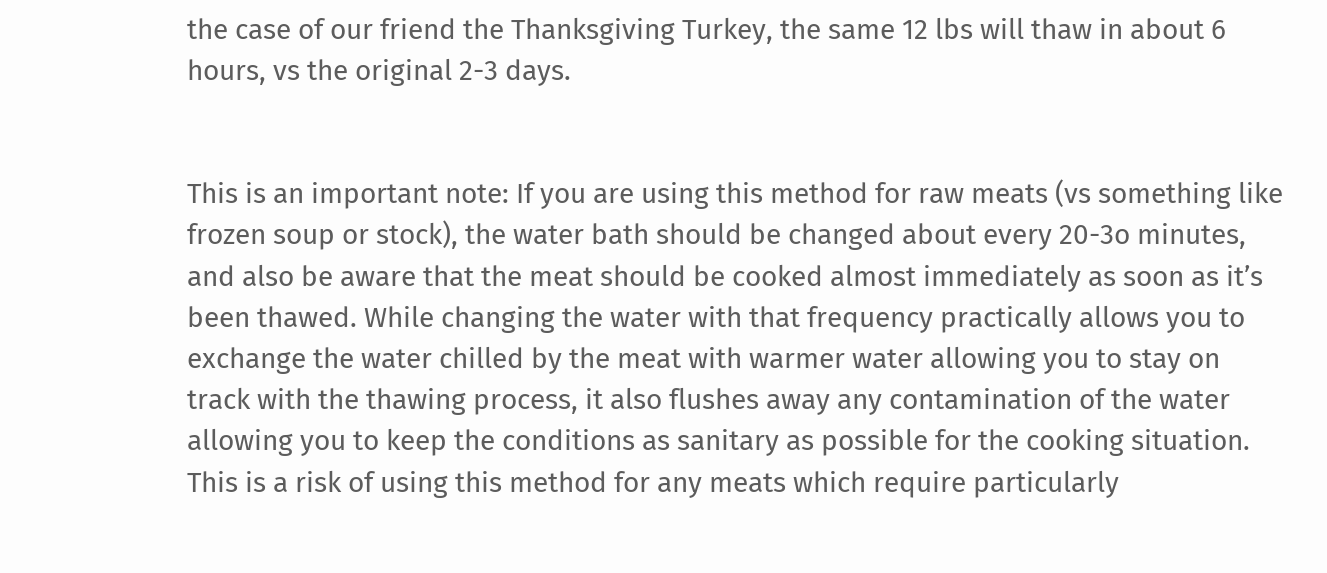the case of our friend the Thanksgiving Turkey, the same 12 lbs will thaw in about 6 hours, vs the original 2-3 days.


This is an important note: If you are using this method for raw meats (vs something like frozen soup or stock), the water bath should be changed about every 20-3o minutes, and also be aware that the meat should be cooked almost immediately as soon as it’s been thawed. While changing the water with that frequency practically allows you to exchange the water chilled by the meat with warmer water allowing you to stay on track with the thawing process, it also flushes away any contamination of the water allowing you to keep the conditions as sanitary as possible for the cooking situation. This is a risk of using this method for any meats which require particularly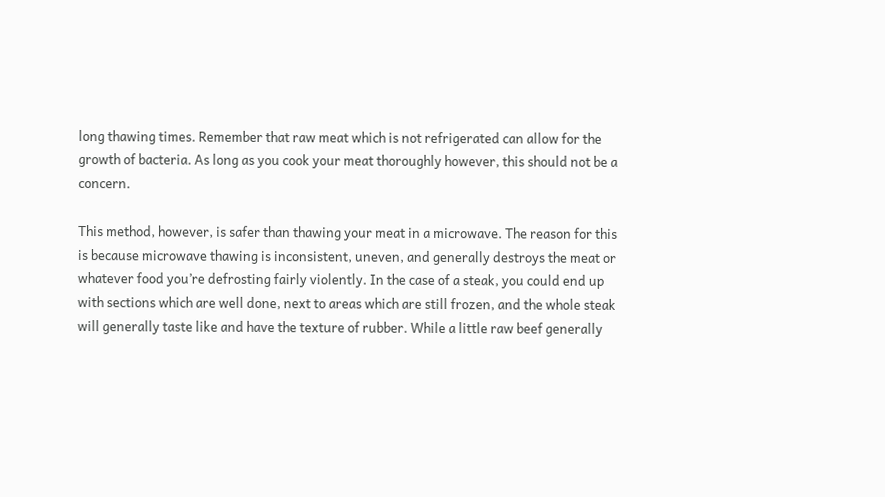long thawing times. Remember that raw meat which is not refrigerated can allow for the growth of bacteria. As long as you cook your meat thoroughly however, this should not be a concern.

This method, however, is safer than thawing your meat in a microwave. The reason for this is because microwave thawing is inconsistent, uneven, and generally destroys the meat or whatever food you’re defrosting fairly violently. In the case of a steak, you could end up with sections which are well done, next to areas which are still frozen, and the whole steak will generally taste like and have the texture of rubber. While a little raw beef generally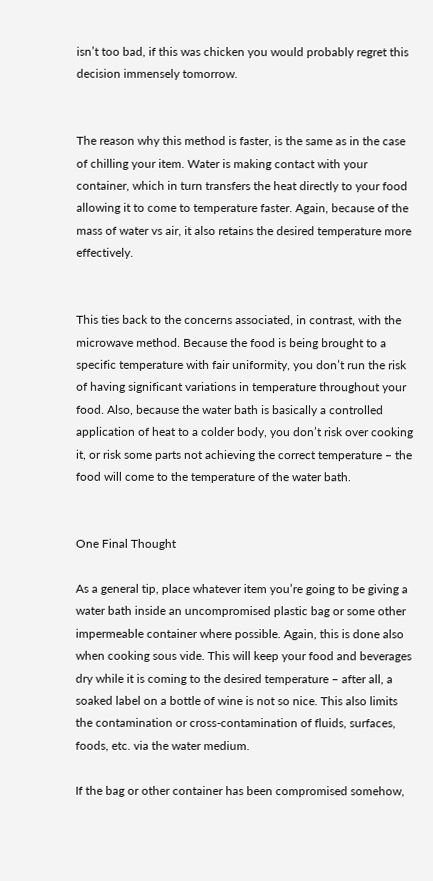isn’t too bad, if this was chicken you would probably regret this decision immensely tomorrow.


The reason why this method is faster, is the same as in the case of chilling your item. Water is making contact with your container, which in turn transfers the heat directly to your food allowing it to come to temperature faster. Again, because of the mass of water vs air, it also retains the desired temperature more effectively.


This ties back to the concerns associated, in contrast, with the microwave method. Because the food is being brought to a specific temperature with fair uniformity, you don’t run the risk of having significant variations in temperature throughout your food. Also, because the water bath is basically a controlled application of heat to a colder body, you don’t risk over cooking it, or risk some parts not achieving the correct temperature – the food will come to the temperature of the water bath.


One Final Thought

As a general tip, place whatever item you’re going to be giving a water bath inside an uncompromised plastic bag or some other impermeable container where possible. Again, this is done also when cooking sous vide. This will keep your food and beverages dry while it is coming to the desired temperature – after all, a soaked label on a bottle of wine is not so nice. This also limits the contamination or cross-contamination of fluids, surfaces, foods, etc. via the water medium.

If the bag or other container has been compromised somehow,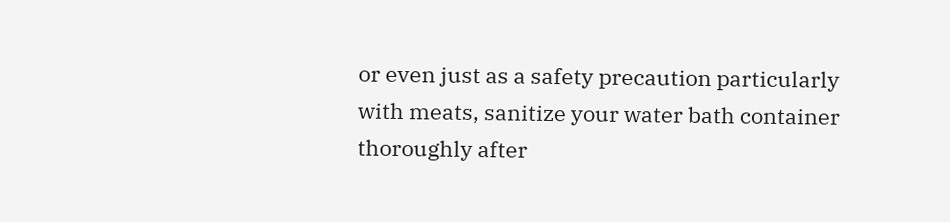or even just as a safety precaution particularly with meats, sanitize your water bath container thoroughly after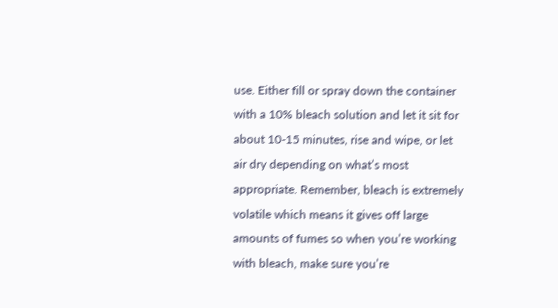use. Either fill or spray down the container with a 10% bleach solution and let it sit for about 10-15 minutes, rise and wipe, or let air dry depending on what’s most appropriate. Remember, bleach is extremely volatile which means it gives off large amounts of fumes so when you’re working with bleach, make sure you’re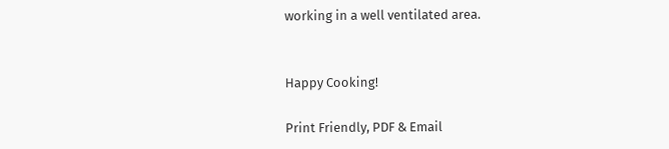working in a well ventilated area.


Happy Cooking!

Print Friendly, PDF & Email